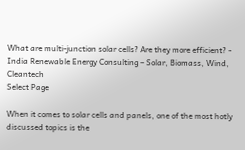What are multi-junction solar cells? Are they more efficient? - India Renewable Energy Consulting – Solar, Biomass, Wind, Cleantech
Select Page

When it comes to solar cells and panels, one of the most hotly discussed topics is the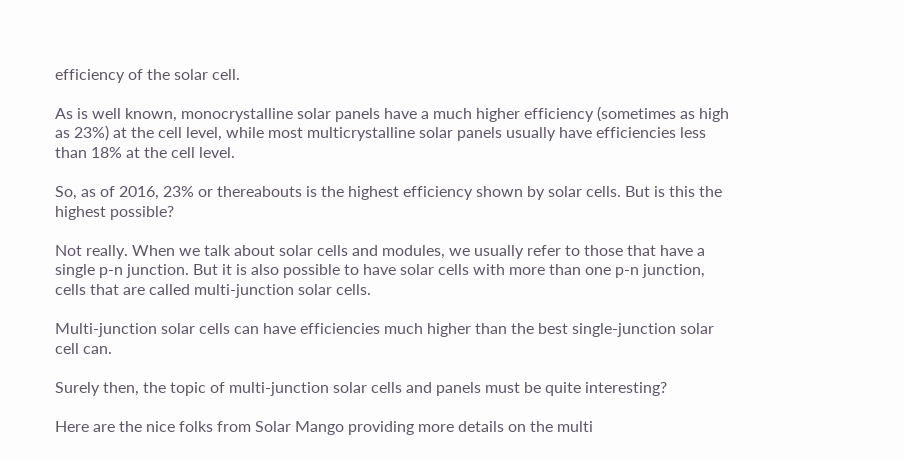efficiency of the solar cell.

As is well known, monocrystalline solar panels have a much higher efficiency (sometimes as high as 23%) at the cell level, while most multicrystalline solar panels usually have efficiencies less than 18% at the cell level.

So, as of 2016, 23% or thereabouts is the highest efficiency shown by solar cells. But is this the highest possible?

Not really. When we talk about solar cells and modules, we usually refer to those that have a single p-n junction. But it is also possible to have solar cells with more than one p-n junction, cells that are called multi-junction solar cells.

Multi-junction solar cells can have efficiencies much higher than the best single-junction solar cell can.

Surely then, the topic of multi-junction solar cells and panels must be quite interesting?

Here are the nice folks from Solar Mango providing more details on the multi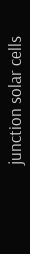junction solar cells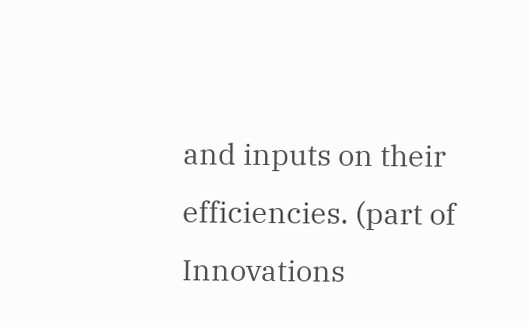and inputs on their efficiencies. (part of Innovations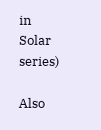in Solar series)

Also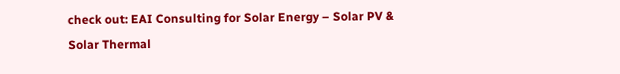check out: EAI Consulting for Solar Energy – Solar PV & Solar Thermal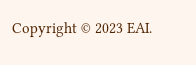Copyright © 2023 EAI.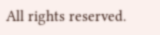All rights reserved.